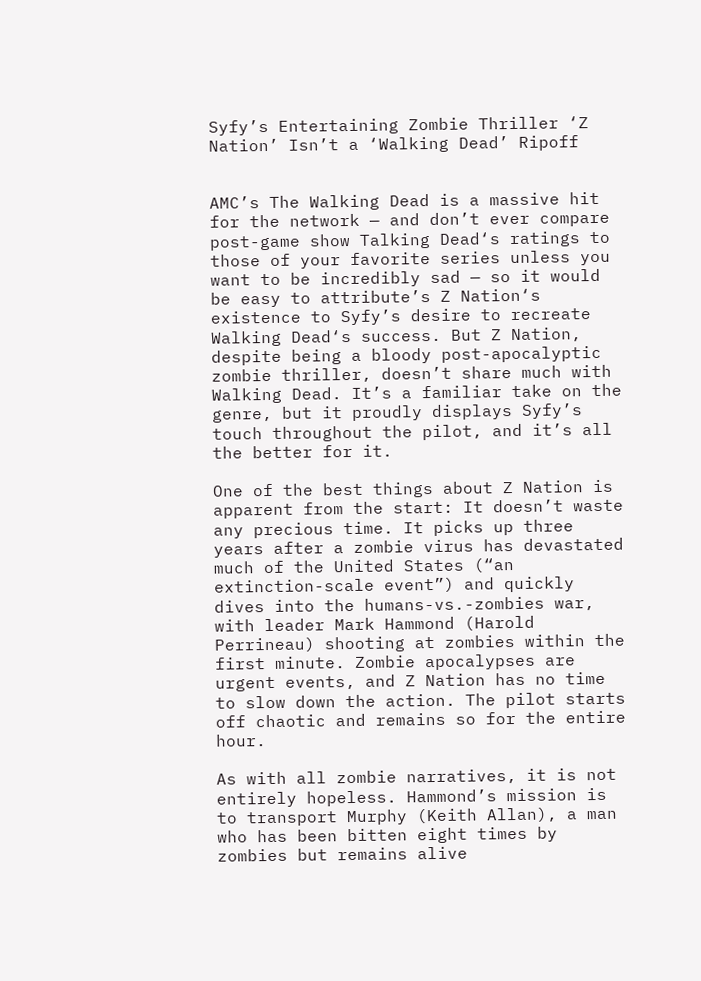Syfy’s Entertaining Zombie Thriller ‘Z Nation’ Isn’t a ‘Walking Dead’ Ripoff


AMC’s The Walking Dead is a massive hit for the network — and don’t ever compare post-game show Talking Dead‘s ratings to those of your favorite series unless you want to be incredibly sad — so it would be easy to attribute’s Z Nation‘s existence to Syfy’s desire to recreate Walking Dead‘s success. But Z Nation, despite being a bloody post-apocalyptic zombie thriller, doesn’t share much with Walking Dead. It’s a familiar take on the genre, but it proudly displays Syfy’s touch throughout the pilot, and it’s all the better for it.

One of the best things about Z Nation is apparent from the start: It doesn’t waste any precious time. It picks up three years after a zombie virus has devastated much of the United States (“an extinction-scale event”) and quickly dives into the humans-vs.-zombies war, with leader Mark Hammond (Harold Perrineau) shooting at zombies within the first minute. Zombie apocalypses are urgent events, and Z Nation has no time to slow down the action. The pilot starts off chaotic and remains so for the entire hour.

As with all zombie narratives, it is not entirely hopeless. Hammond’s mission is to transport Murphy (Keith Allan), a man who has been bitten eight times by zombies but remains alive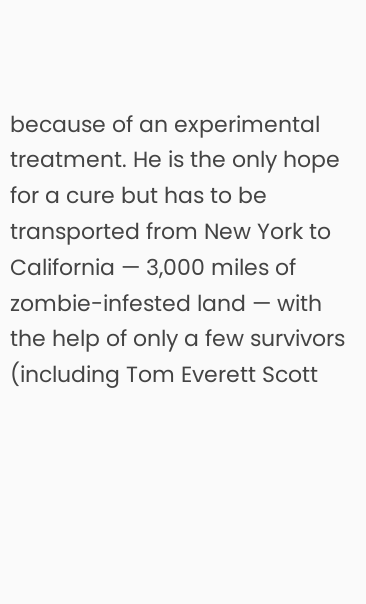because of an experimental treatment. He is the only hope for a cure but has to be transported from New York to California — 3,000 miles of zombie-infested land — with the help of only a few survivors (including Tom Everett Scott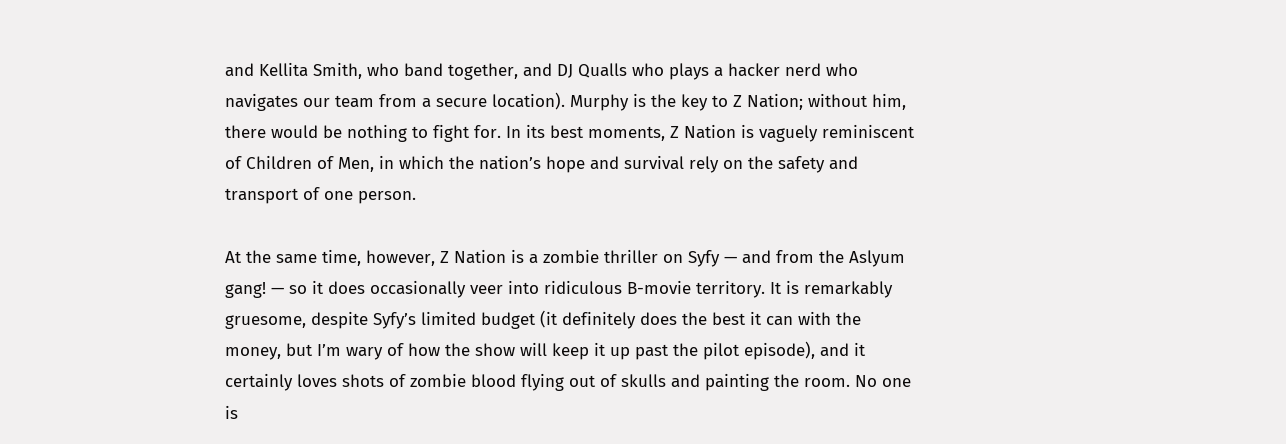and Kellita Smith, who band together, and DJ Qualls who plays a hacker nerd who navigates our team from a secure location). Murphy is the key to Z Nation; without him, there would be nothing to fight for. In its best moments, Z Nation is vaguely reminiscent of Children of Men, in which the nation’s hope and survival rely on the safety and transport of one person.

At the same time, however, Z Nation is a zombie thriller on Syfy — and from the Aslyum gang! — so it does occasionally veer into ridiculous B-movie territory. It is remarkably gruesome, despite Syfy’s limited budget (it definitely does the best it can with the money, but I’m wary of how the show will keep it up past the pilot episode), and it certainly loves shots of zombie blood flying out of skulls and painting the room. No one is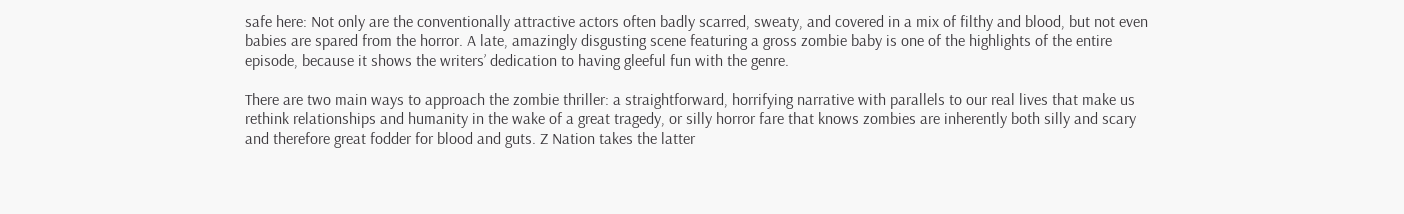safe here: Not only are the conventionally attractive actors often badly scarred, sweaty, and covered in a mix of filthy and blood, but not even babies are spared from the horror. A late, amazingly disgusting scene featuring a gross zombie baby is one of the highlights of the entire episode, because it shows the writers’ dedication to having gleeful fun with the genre.

There are two main ways to approach the zombie thriller: a straightforward, horrifying narrative with parallels to our real lives that make us rethink relationships and humanity in the wake of a great tragedy, or silly horror fare that knows zombies are inherently both silly and scary and therefore great fodder for blood and guts. Z Nation takes the latter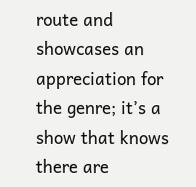route and showcases an appreciation for the genre; it’s a show that knows there are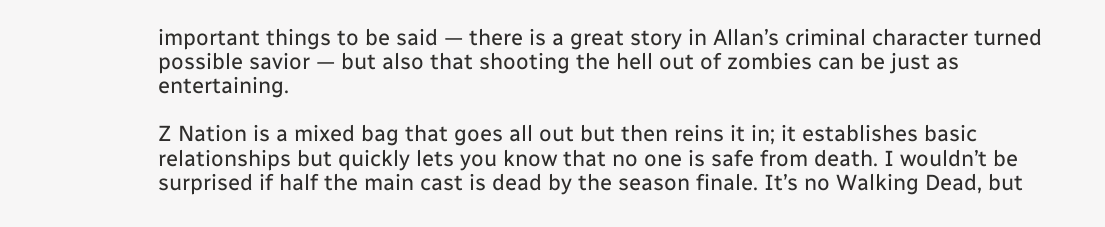important things to be said — there is a great story in Allan’s criminal character turned possible savior — but also that shooting the hell out of zombies can be just as entertaining.

Z Nation is a mixed bag that goes all out but then reins it in; it establishes basic relationships but quickly lets you know that no one is safe from death. I wouldn’t be surprised if half the main cast is dead by the season finale. It’s no Walking Dead, but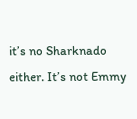it’s no Sharknado either. It’s not Emmy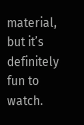material, but it’s definitely fun to watch.